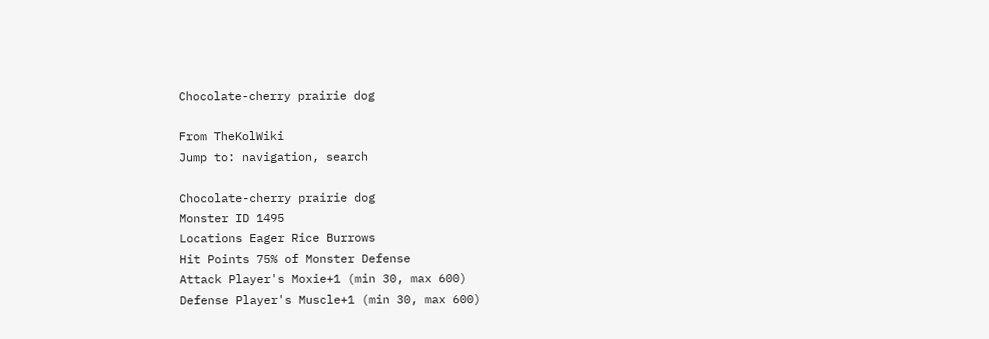Chocolate-cherry prairie dog

From TheKolWiki
Jump to: navigation, search

Chocolate-cherry prairie dog
Monster ID 1495
Locations Eager Rice Burrows
Hit Points 75% of Monster Defense
Attack Player's Moxie+1 (min 30, max 600)
Defense Player's Muscle+1 (min 30, max 600)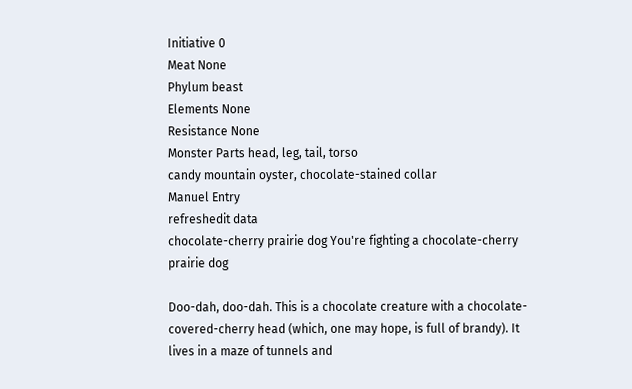Initiative 0
Meat None
Phylum beast
Elements None
Resistance None
Monster Parts head, leg, tail, torso
candy mountain oyster, chocolate-stained collar
Manuel Entry
refreshedit data
chocolate-cherry prairie dog You're fighting a chocolate-cherry prairie dog

Doo-dah, doo-dah. This is a chocolate creature with a chocolate-covered-cherry head (which, one may hope, is full of brandy). It lives in a maze of tunnels and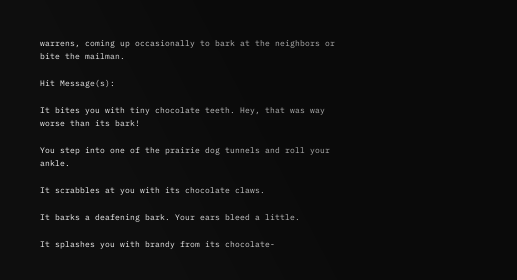warrens, coming up occasionally to bark at the neighbors or bite the mailman.

Hit Message(s):

It bites you with tiny chocolate teeth. Hey, that was way worse than its bark!

You step into one of the prairie dog tunnels and roll your ankle.

It scrabbles at you with its chocolate claws.

It barks a deafening bark. Your ears bleed a little.

It splashes you with brandy from its chocolate-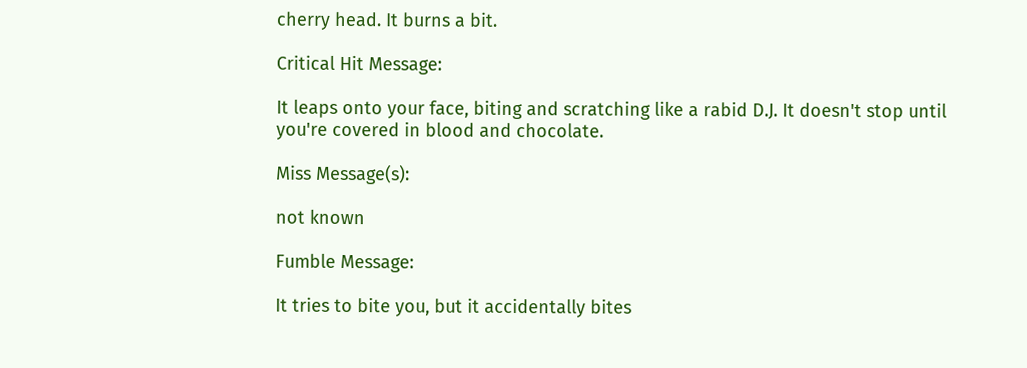cherry head. It burns a bit.

Critical Hit Message:

It leaps onto your face, biting and scratching like a rabid D.J. It doesn't stop until you're covered in blood and chocolate.

Miss Message(s):

not known

Fumble Message:

It tries to bite you, but it accidentally bites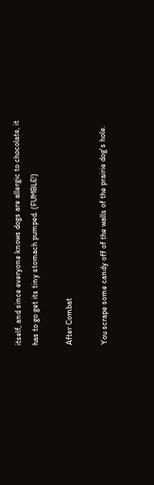itself, and since everyone knows dogs are allergic to chocolate, it has to go get its tiny stomach pumped. (FUMBLE!)

After Combat

You scrape some candy off of the walls of the prairie dog's hole.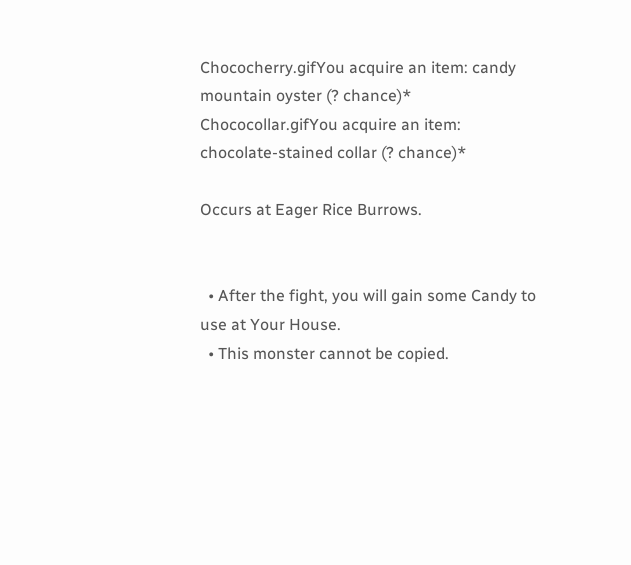Chococherry.gifYou acquire an item: candy mountain oyster (? chance)*
Chococollar.gifYou acquire an item: chocolate-stained collar (? chance)*

Occurs at Eager Rice Burrows.


  • After the fight, you will gain some Candy to use at Your House.
  • This monster cannot be copied.